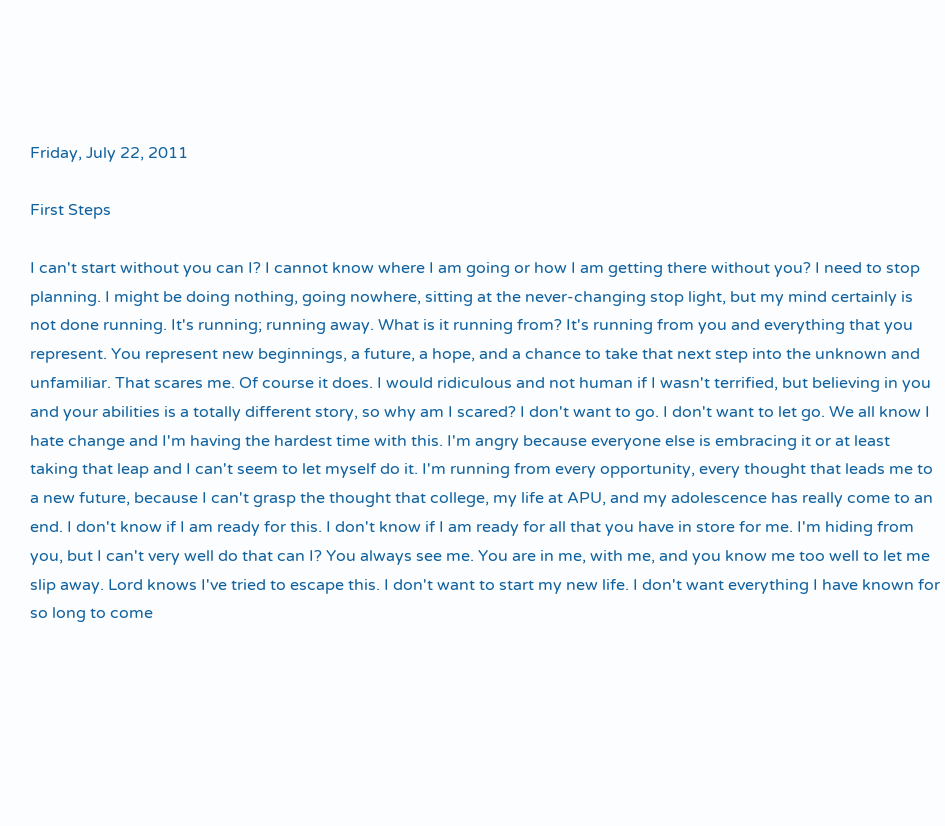Friday, July 22, 2011

First Steps

I can't start without you can I? I cannot know where I am going or how I am getting there without you? I need to stop planning. I might be doing nothing, going nowhere, sitting at the never-changing stop light, but my mind certainly is not done running. It's running; running away. What is it running from? It's running from you and everything that you represent. You represent new beginnings, a future, a hope, and a chance to take that next step into the unknown and unfamiliar. That scares me. Of course it does. I would ridiculous and not human if I wasn't terrified, but believing in you and your abilities is a totally different story, so why am I scared? I don't want to go. I don't want to let go. We all know I hate change and I'm having the hardest time with this. I'm angry because everyone else is embracing it or at least taking that leap and I can't seem to let myself do it. I'm running from every opportunity, every thought that leads me to a new future, because I can't grasp the thought that college, my life at APU, and my adolescence has really come to an end. I don't know if I am ready for this. I don't know if I am ready for all that you have in store for me. I'm hiding from you, but I can't very well do that can I? You always see me. You are in me, with me, and you know me too well to let me slip away. Lord knows I've tried to escape this. I don't want to start my new life. I don't want everything I have known for so long to come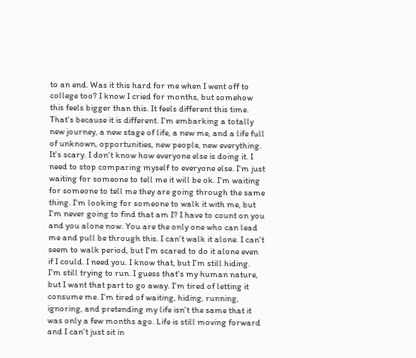to an end. Was it this hard for me when I went off to college too? I know I cried for months, but somehow this feels bigger than this. It feels different this time. That's because it is different. I'm embarking a totally new journey, a new stage of life, a new me, and a life full of unknown, opportunities, new people, new everything. It's scary. I don't know how everyone else is doing it. I need to stop comparing myself to everyone else. I'm just waiting for someone to tell me it will be ok. I'm waiting for someone to tell me they are going through the same thing. I'm looking for someone to walk it with me, but I'm never going to find that am I? I have to count on you and you alone now. You are the only one who can lead me and pull be through this. I can't walk it alone. I can't seem to walk period, but I'm scared to do it alone even if I could. I need you. I know that, but I'm still hiding. I'm still trying to run. I guess that's my human nature, but I want that part to go away. I'm tired of letting it consume me. I'm tired of waiting, hiding, running, ignoring, and pretending my life isn't the same that it was only a few months ago. Life is still moving forward and I can't just sit in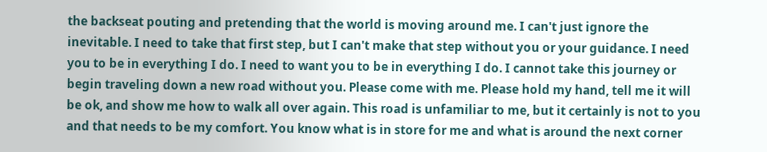the backseat pouting and pretending that the world is moving around me. I can't just ignore the inevitable. I need to take that first step, but I can't make that step without you or your guidance. I need you to be in everything I do. I need to want you to be in everything I do. I cannot take this journey or begin traveling down a new road without you. Please come with me. Please hold my hand, tell me it will be ok, and show me how to walk all over again. This road is unfamiliar to me, but it certainly is not to you and that needs to be my comfort. You know what is in store for me and what is around the next corner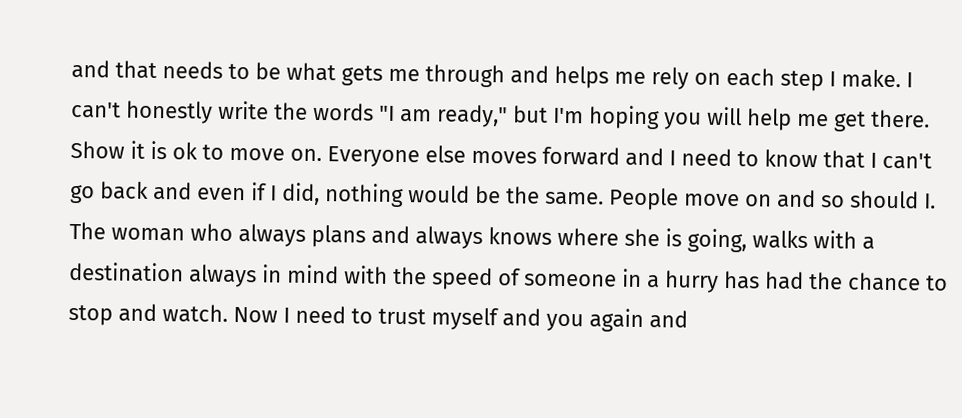and that needs to be what gets me through and helps me rely on each step I make. I can't honestly write the words "I am ready," but I'm hoping you will help me get there. Show it is ok to move on. Everyone else moves forward and I need to know that I can't go back and even if I did, nothing would be the same. People move on and so should I. The woman who always plans and always knows where she is going, walks with a destination always in mind with the speed of someone in a hurry has had the chance to stop and watch. Now I need to trust myself and you again and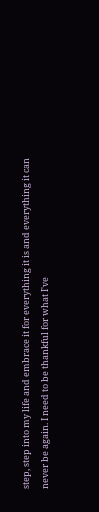step, step into my life and embrace it for everything it is and everything it can never be again. I need to be thankful for what I've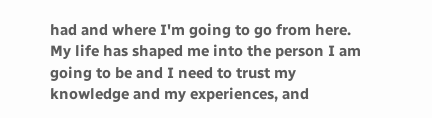had and where I'm going to go from here. My life has shaped me into the person I am going to be and I need to trust my knowledge and my experiences, and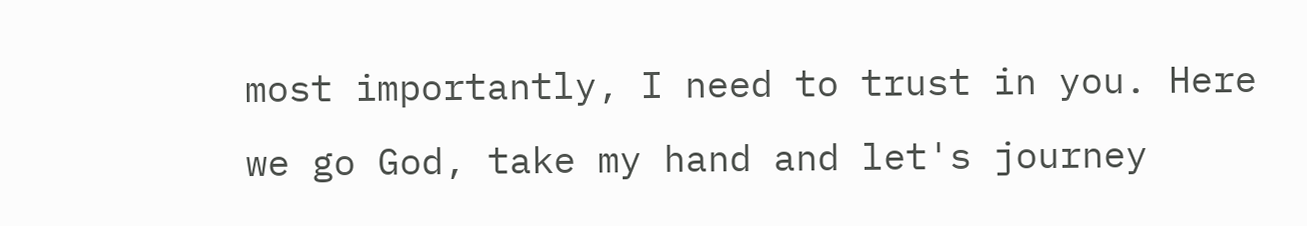most importantly, I need to trust in you. Here we go God, take my hand and let's journey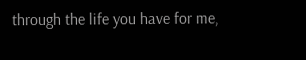through the life you have for me,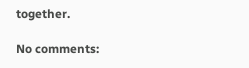together.

No comments: